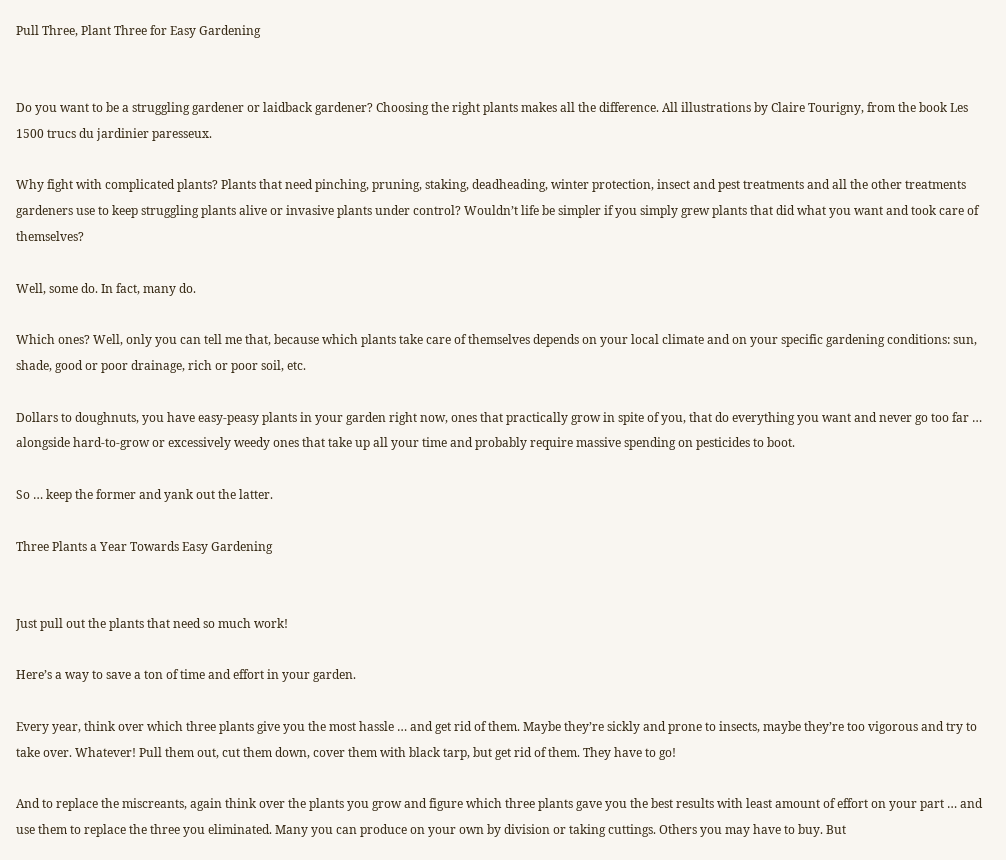Pull Three, Plant Three for Easy Gardening


Do you want to be a struggling gardener or laidback gardener? Choosing the right plants makes all the difference. All illustrations by Claire Tourigny, from the book Les 1500 trucs du jardinier paresseux.

Why fight with complicated plants? Plants that need pinching, pruning, staking, deadheading, winter protection, insect and pest treatments and all the other treatments gardeners use to keep struggling plants alive or invasive plants under control? Wouldn’t life be simpler if you simply grew plants that did what you want and took care of themselves?

Well, some do. In fact, many do.

Which ones? Well, only you can tell me that, because which plants take care of themselves depends on your local climate and on your specific gardening conditions: sun, shade, good or poor drainage, rich or poor soil, etc.

Dollars to doughnuts, you have easy-peasy plants in your garden right now, ones that practically grow in spite of you, that do everything you want and never go too far … alongside hard-to-grow or excessively weedy ones that take up all your time and probably require massive spending on pesticides to boot.

So … keep the former and yank out the latter.

Three Plants a Year Towards Easy Gardening


Just pull out the plants that need so much work!

Here’s a way to save a ton of time and effort in your garden.

Every year, think over which three plants give you the most hassle … and get rid of them. Maybe they’re sickly and prone to insects, maybe they’re too vigorous and try to take over. Whatever! Pull them out, cut them down, cover them with black tarp, but get rid of them. They have to go!

And to replace the miscreants, again think over the plants you grow and figure which three plants gave you the best results with least amount of effort on your part … and use them to replace the three you eliminated. Many you can produce on your own by division or taking cuttings. Others you may have to buy. But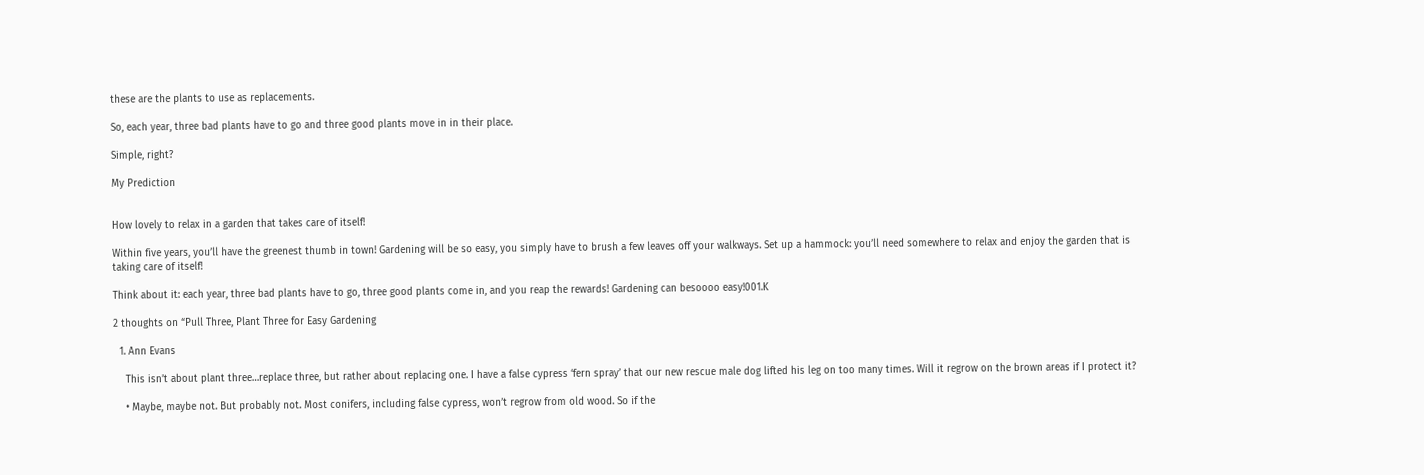these are the plants to use as replacements.

So, each year, three bad plants have to go and three good plants move in in their place.

Simple, right?

My Prediction


How lovely to relax in a garden that takes care of itself!

Within five years, you’ll have the greenest thumb in town! Gardening will be so easy, you simply have to brush a few leaves off your walkways. Set up a hammock: you’ll need somewhere to relax and enjoy the garden that is taking care of itself!

Think about it: each year, three bad plants have to go, three good plants come in, and you reap the rewards! Gardening can besoooo easy!001.K

2 thoughts on “Pull Three, Plant Three for Easy Gardening

  1. Ann Evans

    This isn’t about plant three…replace three, but rather about replacing one. I have a false cypress ‘fern spray’ that our new rescue male dog lifted his leg on too many times. Will it regrow on the brown areas if I protect it?

    • Maybe, maybe not. But probably not. Most conifers, including false cypress, won’t regrow from old wood. So if the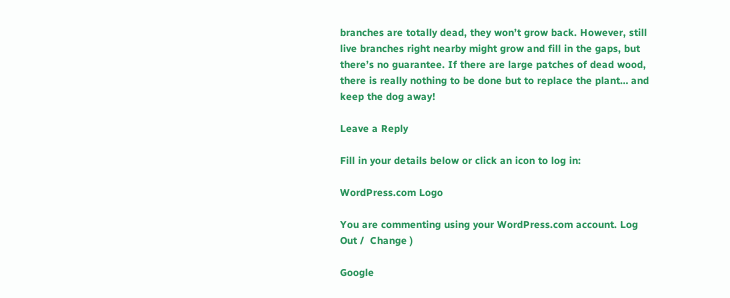branches are totally dead, they won’t grow back. However, still live branches right nearby might grow and fill in the gaps, but there’s no guarantee. If there are large patches of dead wood, there is really nothing to be done but to replace the plant… and keep the dog away!

Leave a Reply

Fill in your details below or click an icon to log in:

WordPress.com Logo

You are commenting using your WordPress.com account. Log Out /  Change )

Google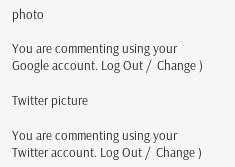photo

You are commenting using your Google account. Log Out /  Change )

Twitter picture

You are commenting using your Twitter account. Log Out /  Change )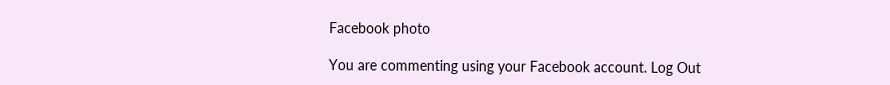Facebook photo

You are commenting using your Facebook account. Log Out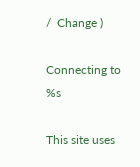/  Change )

Connecting to %s

This site uses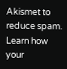Akismet to reduce spam. Learn how your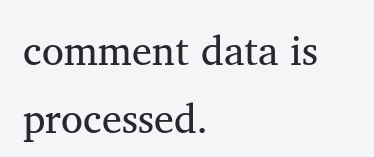comment data is processed.